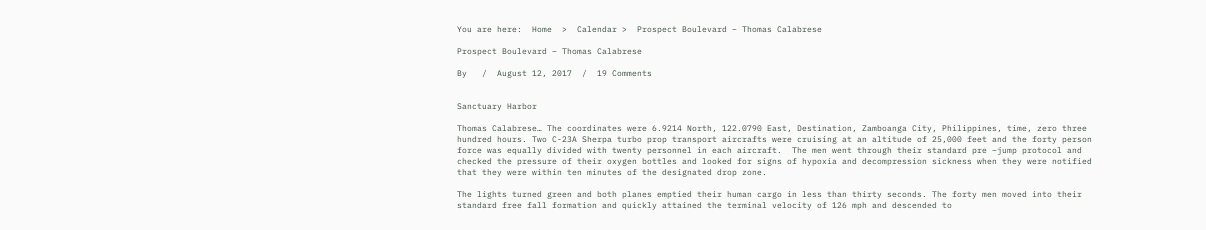You are here:  Home  >  Calendar >  Prospect Boulevard – Thomas Calabrese

Prospect Boulevard – Thomas Calabrese

By   /  August 12, 2017  /  19 Comments


Sanctuary Harbor

Thomas Calabrese… The coordinates were 6.9214 North, 122.0790 East, Destination, Zamboanga City, Philippines, time, zero three hundred hours. Two C-23A Sherpa turbo prop transport aircrafts were cruising at an altitude of 25,000 feet and the forty person force was equally divided with twenty personnel in each aircraft.  The men went through their standard pre –jump protocol and checked the pressure of their oxygen bottles and looked for signs of hypoxia and decompression sickness when they were notified that they were within ten minutes of the designated drop zone.

The lights turned green and both planes emptied their human cargo in less than thirty seconds. The forty men moved into their standard free fall formation and quickly attained the terminal velocity of 126 mph and descended to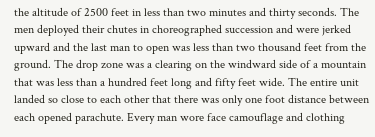the altitude of 2500 feet in less than two minutes and thirty seconds. The men deployed their chutes in choreographed succession and were jerked upward and the last man to open was less than two thousand feet from the ground. The drop zone was a clearing on the windward side of a mountain that was less than a hundred feet long and fifty feet wide. The entire unit landed so close to each other that there was only one foot distance between each opened parachute. Every man wore face camouflage and clothing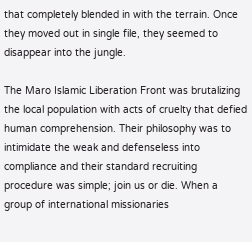that completely blended in with the terrain. Once they moved out in single file, they seemed to disappear into the jungle.

The Maro Islamic Liberation Front was brutalizing the local population with acts of cruelty that defied human comprehension. Their philosophy was to intimidate the weak and defenseless into compliance and their standard recruiting procedure was simple; join us or die. When a group of international missionaries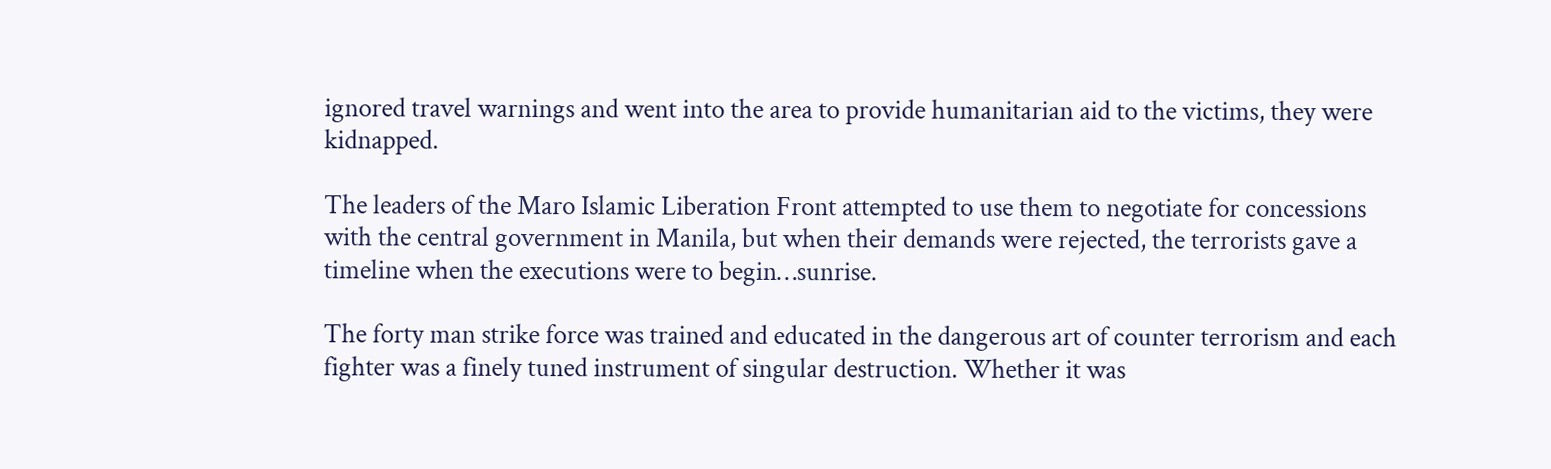ignored travel warnings and went into the area to provide humanitarian aid to the victims, they were kidnapped.

The leaders of the Maro Islamic Liberation Front attempted to use them to negotiate for concessions with the central government in Manila, but when their demands were rejected, the terrorists gave a timeline when the executions were to begin…sunrise.

The forty man strike force was trained and educated in the dangerous art of counter terrorism and each fighter was a finely tuned instrument of singular destruction. Whether it was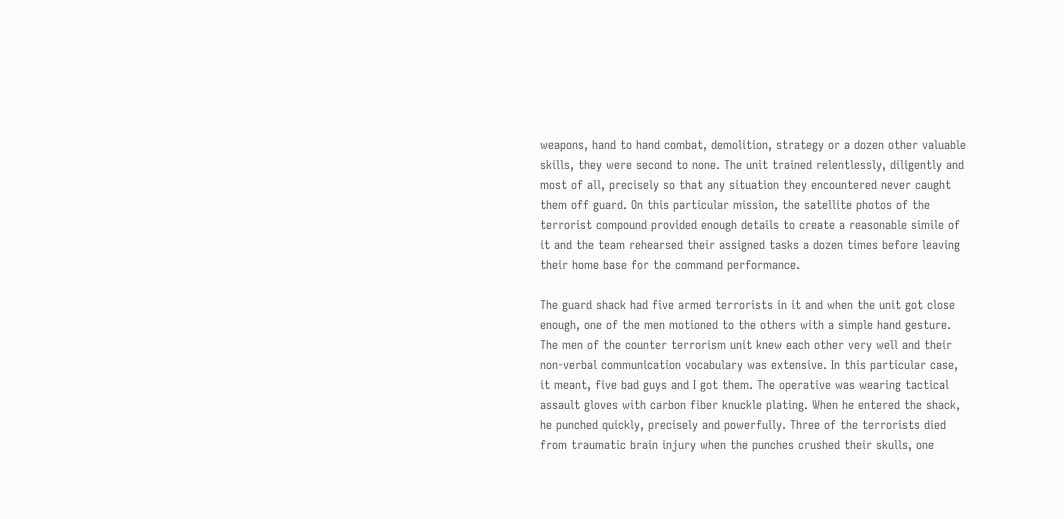weapons, hand to hand combat, demolition, strategy or a dozen other valuable skills, they were second to none. The unit trained relentlessly, diligently and most of all, precisely so that any situation they encountered never caught them off guard. On this particular mission, the satellite photos of the terrorist compound provided enough details to create a reasonable simile of it and the team rehearsed their assigned tasks a dozen times before leaving their home base for the command performance.

The guard shack had five armed terrorists in it and when the unit got close enough, one of the men motioned to the others with a simple hand gesture. The men of the counter terrorism unit knew each other very well and their non-verbal communication vocabulary was extensive. In this particular case, it meant, five bad guys and I got them. The operative was wearing tactical assault gloves with carbon fiber knuckle plating. When he entered the shack, he punched quickly, precisely and powerfully. Three of the terrorists died from traumatic brain injury when the punches crushed their skulls, one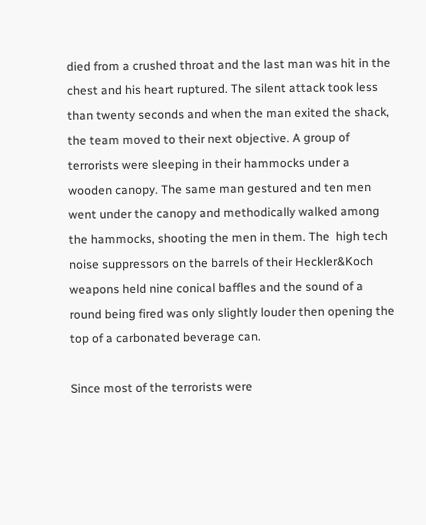died from a crushed throat and the last man was hit in the chest and his heart ruptured. The silent attack took less than twenty seconds and when the man exited the shack, the team moved to their next objective. A group of terrorists were sleeping in their hammocks under a wooden canopy. The same man gestured and ten men went under the canopy and methodically walked among the hammocks, shooting the men in them. The  high tech noise suppressors on the barrels of their Heckler&Koch weapons held nine conical baffles and the sound of a round being fired was only slightly louder then opening the top of a carbonated beverage can.

Since most of the terrorists were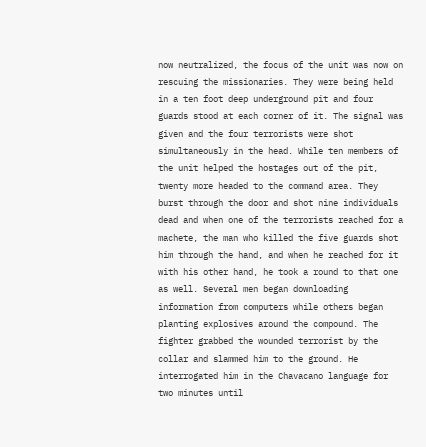now neutralized, the focus of the unit was now on rescuing the missionaries. They were being held in a ten foot deep underground pit and four guards stood at each corner of it. The signal was given and the four terrorists were shot simultaneously in the head. While ten members of the unit helped the hostages out of the pit, twenty more headed to the command area. They burst through the door and shot nine individuals dead and when one of the terrorists reached for a machete, the man who killed the five guards shot him through the hand, and when he reached for it with his other hand, he took a round to that one as well. Several men began downloading information from computers while others began planting explosives around the compound. The fighter grabbed the wounded terrorist by the collar and slammed him to the ground. He interrogated him in the Chavacano language for two minutes until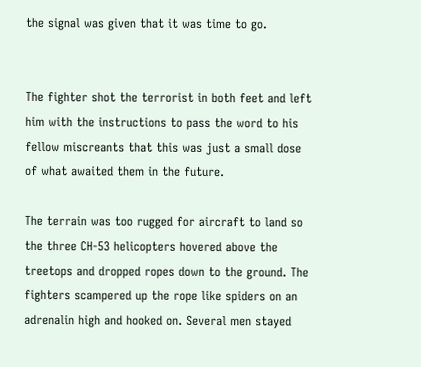the signal was given that it was time to go.


The fighter shot the terrorist in both feet and left him with the instructions to pass the word to his fellow miscreants that this was just a small dose of what awaited them in the future.

The terrain was too rugged for aircraft to land so the three CH-53 helicopters hovered above the treetops and dropped ropes down to the ground. The fighters scampered up the rope like spiders on an adrenalin high and hooked on. Several men stayed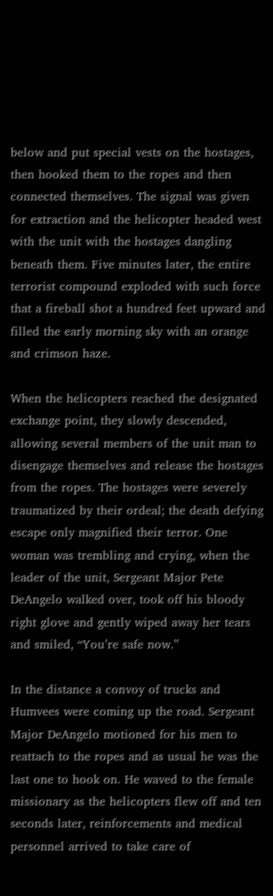below and put special vests on the hostages, then hooked them to the ropes and then connected themselves. The signal was given for extraction and the helicopter headed west with the unit with the hostages dangling beneath them. Five minutes later, the entire terrorist compound exploded with such force that a fireball shot a hundred feet upward and filled the early morning sky with an orange and crimson haze.

When the helicopters reached the designated exchange point, they slowly descended, allowing several members of the unit man to disengage themselves and release the hostages from the ropes. The hostages were severely traumatized by their ordeal; the death defying escape only magnified their terror. One woman was trembling and crying, when the leader of the unit, Sergeant Major Pete DeAngelo walked over, took off his bloody right glove and gently wiped away her tears and smiled, “You’re safe now.”

In the distance a convoy of trucks and Humvees were coming up the road. Sergeant Major DeAngelo motioned for his men to reattach to the ropes and as usual he was the last one to hook on. He waved to the female missionary as the helicopters flew off and ten seconds later, reinforcements and medical personnel arrived to take care of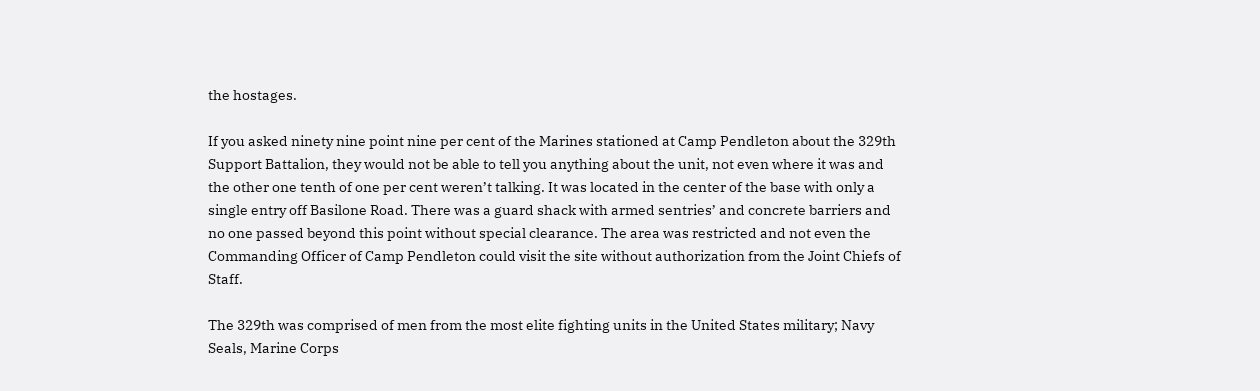the hostages.

If you asked ninety nine point nine per cent of the Marines stationed at Camp Pendleton about the 329th Support Battalion, they would not be able to tell you anything about the unit, not even where it was and the other one tenth of one per cent weren’t talking. It was located in the center of the base with only a single entry off Basilone Road. There was a guard shack with armed sentries’ and concrete barriers and no one passed beyond this point without special clearance. The area was restricted and not even the Commanding Officer of Camp Pendleton could visit the site without authorization from the Joint Chiefs of Staff.

The 329th was comprised of men from the most elite fighting units in the United States military; Navy Seals, Marine Corps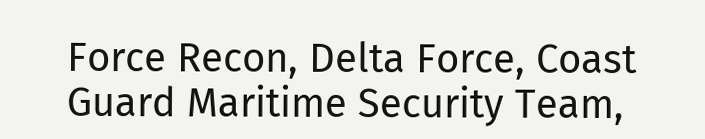Force Recon, Delta Force, Coast Guard Maritime Security Team,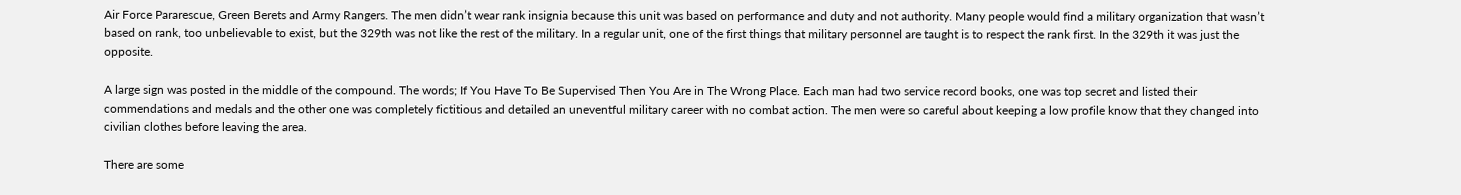Air Force Pararescue, Green Berets and Army Rangers. The men didn’t wear rank insignia because this unit was based on performance and duty and not authority. Many people would find a military organization that wasn’t based on rank, too unbelievable to exist, but the 329th was not like the rest of the military. In a regular unit, one of the first things that military personnel are taught is to respect the rank first. In the 329th it was just the opposite.

A large sign was posted in the middle of the compound. The words; If You Have To Be Supervised Then You Are in The Wrong Place. Each man had two service record books, one was top secret and listed their commendations and medals and the other one was completely fictitious and detailed an uneventful military career with no combat action. The men were so careful about keeping a low profile know that they changed into civilian clothes before leaving the area.

There are some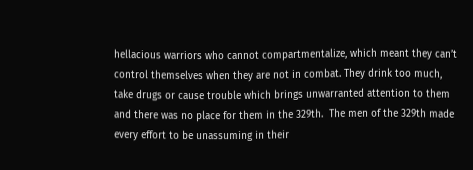hellacious warriors who cannot compartmentalize, which meant they can’t control themselves when they are not in combat. They drink too much, take drugs or cause trouble which brings unwarranted attention to them and there was no place for them in the 329th.  The men of the 329th made every effort to be unassuming in their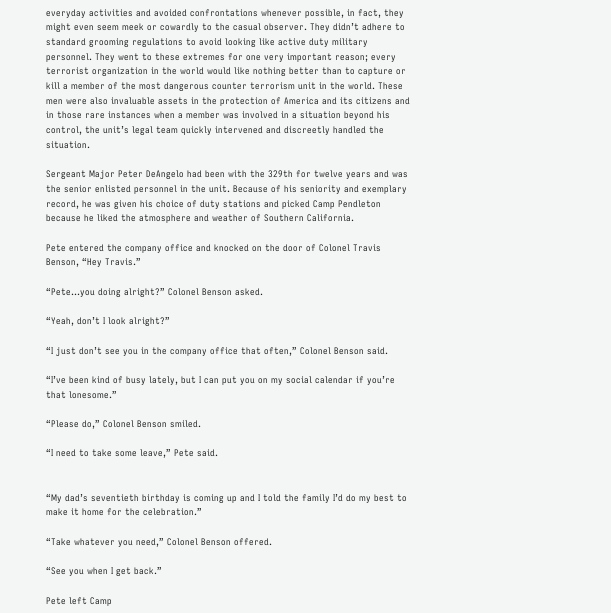everyday activities and avoided confrontations whenever possible, in fact, they might even seem meek or cowardly to the casual observer. They didn’t adhere to standard grooming regulations to avoid looking like active duty military personnel. They went to these extremes for one very important reason; every terrorist organization in the world would like nothing better than to capture or kill a member of the most dangerous counter terrorism unit in the world. These men were also invaluable assets in the protection of America and its citizens and in those rare instances when a member was involved in a situation beyond his control, the unit’s legal team quickly intervened and discreetly handled the situation.

Sergeant Major Peter DeAngelo had been with the 329th for twelve years and was the senior enlisted personnel in the unit. Because of his seniority and exemplary record, he was given his choice of duty stations and picked Camp Pendleton because he liked the atmosphere and weather of Southern California.

Pete entered the company office and knocked on the door of Colonel Travis Benson, “Hey Travis.”

“Pete…you doing alright?” Colonel Benson asked.

“Yeah, don’t I look alright?”

“I just don’t see you in the company office that often,” Colonel Benson said.

“I’ve been kind of busy lately, but I can put you on my social calendar if you’re that lonesome.”

“Please do,” Colonel Benson smiled.

“I need to take some leave,” Pete said.


“My dad’s seventieth birthday is coming up and I told the family I’d do my best to make it home for the celebration.”

“Take whatever you need,” Colonel Benson offered.

“See you when I get back.”

Pete left Camp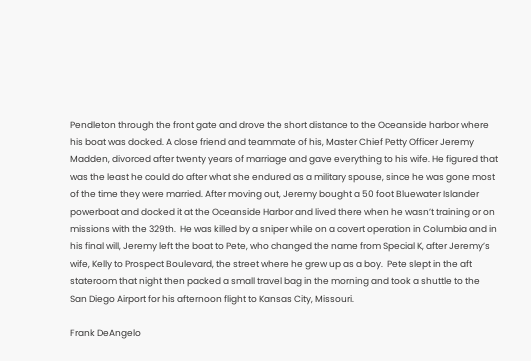Pendleton through the front gate and drove the short distance to the Oceanside harbor where his boat was docked. A close friend and teammate of his, Master Chief Petty Officer Jeremy Madden, divorced after twenty years of marriage and gave everything to his wife. He figured that was the least he could do after what she endured as a military spouse, since he was gone most of the time they were married. After moving out, Jeremy bought a 50 foot Bluewater Islander powerboat and docked it at the Oceanside Harbor and lived there when he wasn’t training or on missions with the 329th.  He was killed by a sniper while on a covert operation in Columbia and in his final will, Jeremy left the boat to Pete, who changed the name from Special K, after Jeremy’s wife, Kelly to Prospect Boulevard, the street where he grew up as a boy.  Pete slept in the aft stateroom that night then packed a small travel bag in the morning and took a shuttle to the San Diego Airport for his afternoon flight to Kansas City, Missouri.

Frank DeAngelo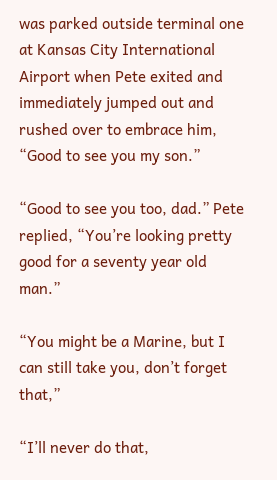was parked outside terminal one at Kansas City International Airport when Pete exited and immediately jumped out and rushed over to embrace him, “Good to see you my son.”

“Good to see you too, dad.” Pete replied, “You’re looking pretty good for a seventy year old man.”

“You might be a Marine, but I can still take you, don’t forget that,”

“I’ll never do that,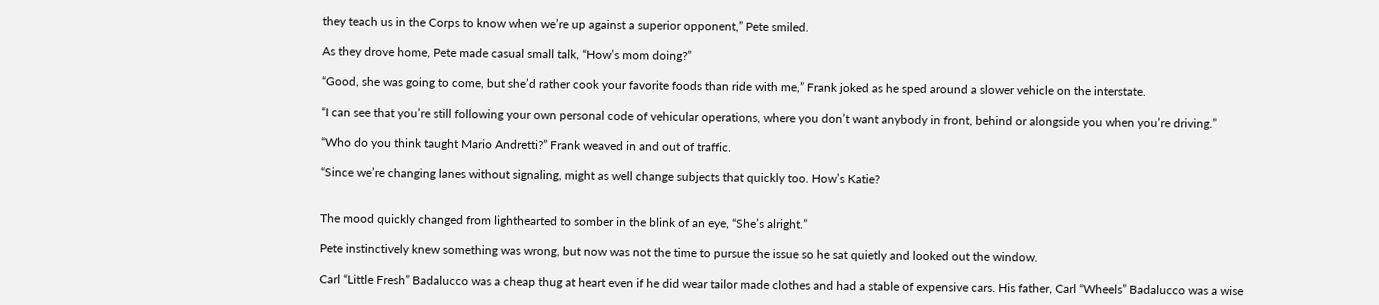they teach us in the Corps to know when we’re up against a superior opponent,” Pete smiled.

As they drove home, Pete made casual small talk, “How’s mom doing?”

“Good, she was going to come, but she’d rather cook your favorite foods than ride with me,” Frank joked as he sped around a slower vehicle on the interstate.

“I can see that you’re still following your own personal code of vehicular operations, where you don’t want anybody in front, behind or alongside you when you’re driving.”

“Who do you think taught Mario Andretti?” Frank weaved in and out of traffic.

“Since we’re changing lanes without signaling, might as well change subjects that quickly too. How’s Katie?


The mood quickly changed from lighthearted to somber in the blink of an eye, “She’s alright.”

Pete instinctively knew something was wrong, but now was not the time to pursue the issue so he sat quietly and looked out the window.

Carl “Little Fresh” Badalucco was a cheap thug at heart even if he did wear tailor made clothes and had a stable of expensive cars. His father, Carl “Wheels” Badalucco was a wise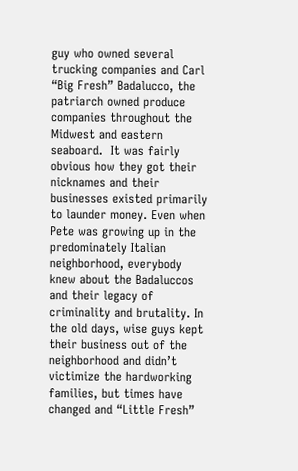guy who owned several trucking companies and Carl “Big Fresh” Badalucco, the patriarch owned produce companies throughout the Midwest and eastern seaboard.  It was fairly obvious how they got their nicknames and their businesses existed primarily to launder money. Even when Pete was growing up in the predominately Italian neighborhood, everybody knew about the Badaluccos and their legacy of criminality and brutality. In the old days, wise guys kept their business out of the neighborhood and didn’t victimize the hardworking families, but times have changed and “Little Fresh”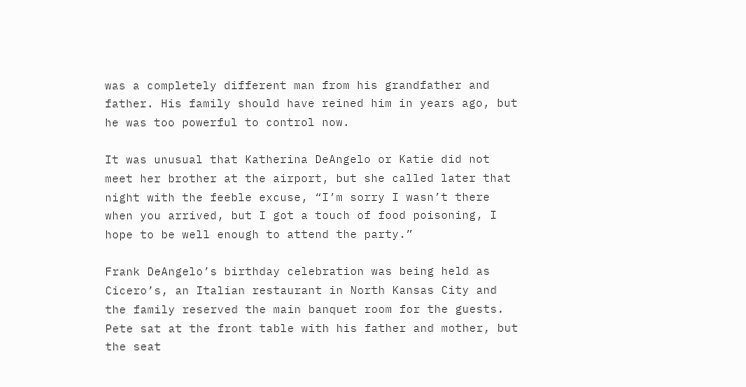was a completely different man from his grandfather and father. His family should have reined him in years ago, but he was too powerful to control now.

It was unusual that Katherina DeAngelo or Katie did not meet her brother at the airport, but she called later that night with the feeble excuse, “I’m sorry I wasn’t there when you arrived, but I got a touch of food poisoning, I hope to be well enough to attend the party.”

Frank DeAngelo’s birthday celebration was being held as Cicero’s, an Italian restaurant in North Kansas City and the family reserved the main banquet room for the guests. Pete sat at the front table with his father and mother, but the seat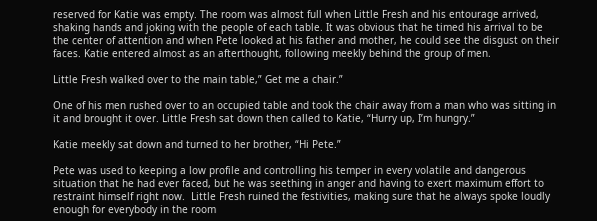reserved for Katie was empty. The room was almost full when Little Fresh and his entourage arrived, shaking hands and joking with the people of each table. It was obvious that he timed his arrival to be the center of attention and when Pete looked at his father and mother, he could see the disgust on their faces. Katie entered almost as an afterthought, following meekly behind the group of men.

Little Fresh walked over to the main table,” Get me a chair.”

One of his men rushed over to an occupied table and took the chair away from a man who was sitting in it and brought it over. Little Fresh sat down then called to Katie, “Hurry up, I’m hungry.”

Katie meekly sat down and turned to her brother, “Hi Pete.”

Pete was used to keeping a low profile and controlling his temper in every volatile and dangerous situation that he had ever faced, but he was seething in anger and having to exert maximum effort to restraint himself right now.  Little Fresh ruined the festivities, making sure that he always spoke loudly enough for everybody in the room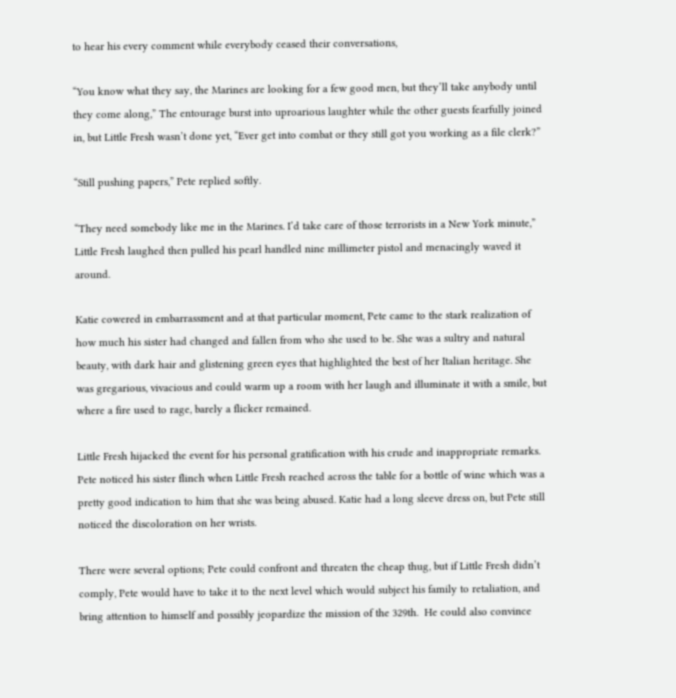to hear his every comment while everybody ceased their conversations,

“You know what they say, the Marines are looking for a few good men, but they’ll take anybody until they come along,” The entourage burst into uproarious laughter while the other guests fearfully joined in, but Little Fresh wasn’t done yet, “Ever get into combat or they still got you working as a file clerk?”

“Still pushing papers,” Pete replied softly.

“They need somebody like me in the Marines. I’d take care of those terrorists in a New York minute,” Little Fresh laughed then pulled his pearl handled nine millimeter pistol and menacingly waved it around.

Katie cowered in embarrassment and at that particular moment, Pete came to the stark realization of how much his sister had changed and fallen from who she used to be. She was a sultry and natural beauty, with dark hair and glistening green eyes that highlighted the best of her Italian heritage. She was gregarious, vivacious and could warm up a room with her laugh and illuminate it with a smile, but where a fire used to rage, barely a flicker remained.

Little Fresh hijacked the event for his personal gratification with his crude and inappropriate remarks. Pete noticed his sister flinch when Little Fresh reached across the table for a bottle of wine which was a pretty good indication to him that she was being abused. Katie had a long sleeve dress on, but Pete still noticed the discoloration on her wrists.

There were several options; Pete could confront and threaten the cheap thug, but if Little Fresh didn’t comply, Pete would have to take it to the next level which would subject his family to retaliation, and bring attention to himself and possibly jeopardize the mission of the 329th.  He could also convince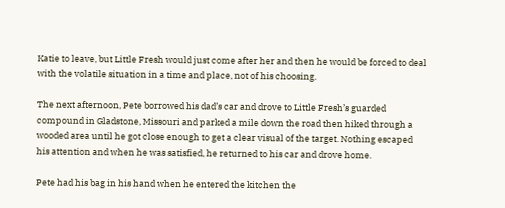Katie to leave, but Little Fresh would just come after her and then he would be forced to deal with the volatile situation in a time and place, not of his choosing.

The next afternoon, Pete borrowed his dad’s car and drove to Little Fresh’s guarded compound in Gladstone, Missouri and parked a mile down the road then hiked through a wooded area until he got close enough to get a clear visual of the target. Nothing escaped his attention and when he was satisfied, he returned to his car and drove home.

Pete had his bag in his hand when he entered the kitchen the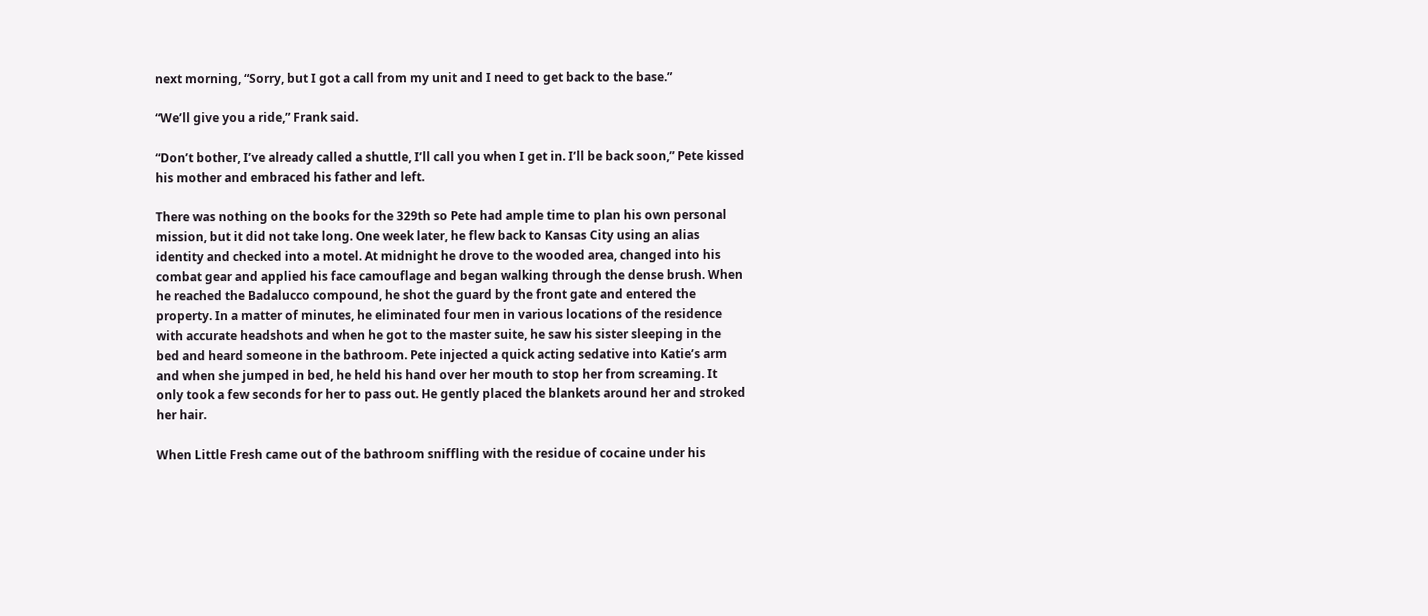next morning, “Sorry, but I got a call from my unit and I need to get back to the base.”

“We’ll give you a ride,” Frank said.

“Don’t bother, I’ve already called a shuttle, I’ll call you when I get in. I’ll be back soon,” Pete kissed his mother and embraced his father and left.

There was nothing on the books for the 329th so Pete had ample time to plan his own personal mission, but it did not take long. One week later, he flew back to Kansas City using an alias identity and checked into a motel. At midnight he drove to the wooded area, changed into his combat gear and applied his face camouflage and began walking through the dense brush. When he reached the Badalucco compound, he shot the guard by the front gate and entered the property. In a matter of minutes, he eliminated four men in various locations of the residence with accurate headshots and when he got to the master suite, he saw his sister sleeping in the bed and heard someone in the bathroom. Pete injected a quick acting sedative into Katie’s arm and when she jumped in bed, he held his hand over her mouth to stop her from screaming. It only took a few seconds for her to pass out. He gently placed the blankets around her and stroked her hair.

When Little Fresh came out of the bathroom sniffling with the residue of cocaine under his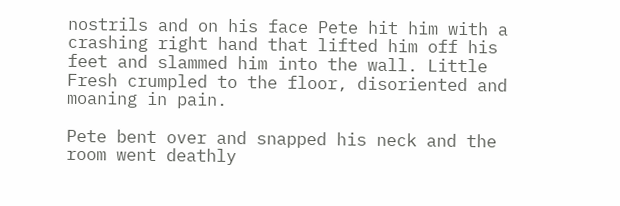nostrils and on his face Pete hit him with a crashing right hand that lifted him off his feet and slammed him into the wall. Little Fresh crumpled to the floor, disoriented and moaning in pain.

Pete bent over and snapped his neck and the room went deathly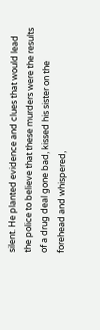silent. He planted evidence and clues that would lead the police to believe that these murders were the results of a drug deal gone bad, kissed his sister on the forehead and whispered,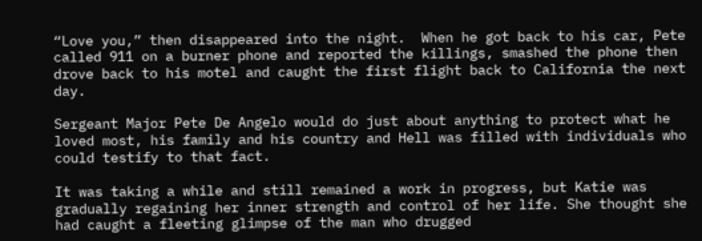“Love you,” then disappeared into the night.  When he got back to his car, Pete called 911 on a burner phone and reported the killings, smashed the phone then drove back to his motel and caught the first flight back to California the next day.

Sergeant Major Pete De Angelo would do just about anything to protect what he loved most, his family and his country and Hell was filled with individuals who could testify to that fact.

It was taking a while and still remained a work in progress, but Katie was gradually regaining her inner strength and control of her life. She thought she had caught a fleeting glimpse of the man who drugged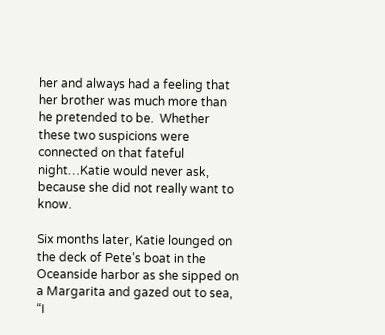her and always had a feeling that her brother was much more than he pretended to be.  Whether these two suspicions were connected on that fateful night…Katie would never ask, because she did not really want to know.

Six months later, Katie lounged on the deck of Pete’s boat in the Oceanside harbor as she sipped on a Margarita and gazed out to sea, “I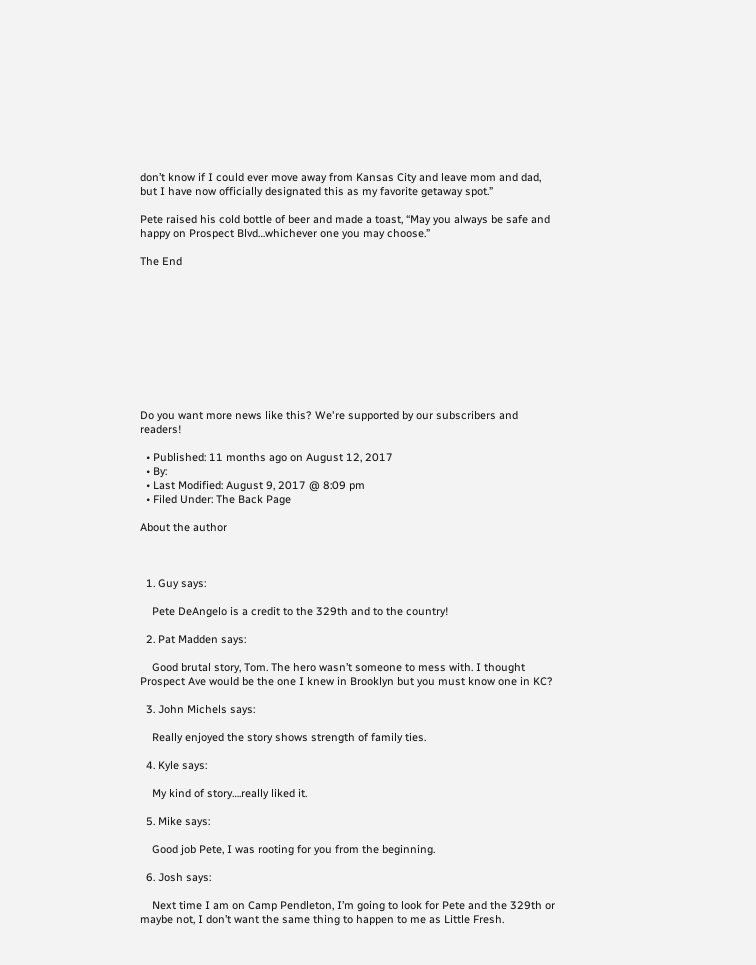don’t know if I could ever move away from Kansas City and leave mom and dad, but I have now officially designated this as my favorite getaway spot.”

Pete raised his cold bottle of beer and made a toast, “May you always be safe and happy on Prospect Blvd…whichever one you may choose.”

The End










Do you want more news like this? We're supported by our subscribers and readers!

  • Published: 11 months ago on August 12, 2017
  • By:
  • Last Modified: August 9, 2017 @ 8:09 pm
  • Filed Under: The Back Page

About the author



  1. Guy says:

    Pete DeAngelo is a credit to the 329th and to the country!

  2. Pat Madden says:

    Good brutal story, Tom. The hero wasn’t someone to mess with. I thought Prospect Ave would be the one I knew in Brooklyn but you must know one in KC?

  3. John Michels says:

    Really enjoyed the story shows strength of family ties.

  4. Kyle says:

    My kind of story….really liked it.

  5. Mike says:

    Good job Pete, I was rooting for you from the beginning.

  6. Josh says:

    Next time I am on Camp Pendleton, I’m going to look for Pete and the 329th or maybe not, I don’t want the same thing to happen to me as Little Fresh.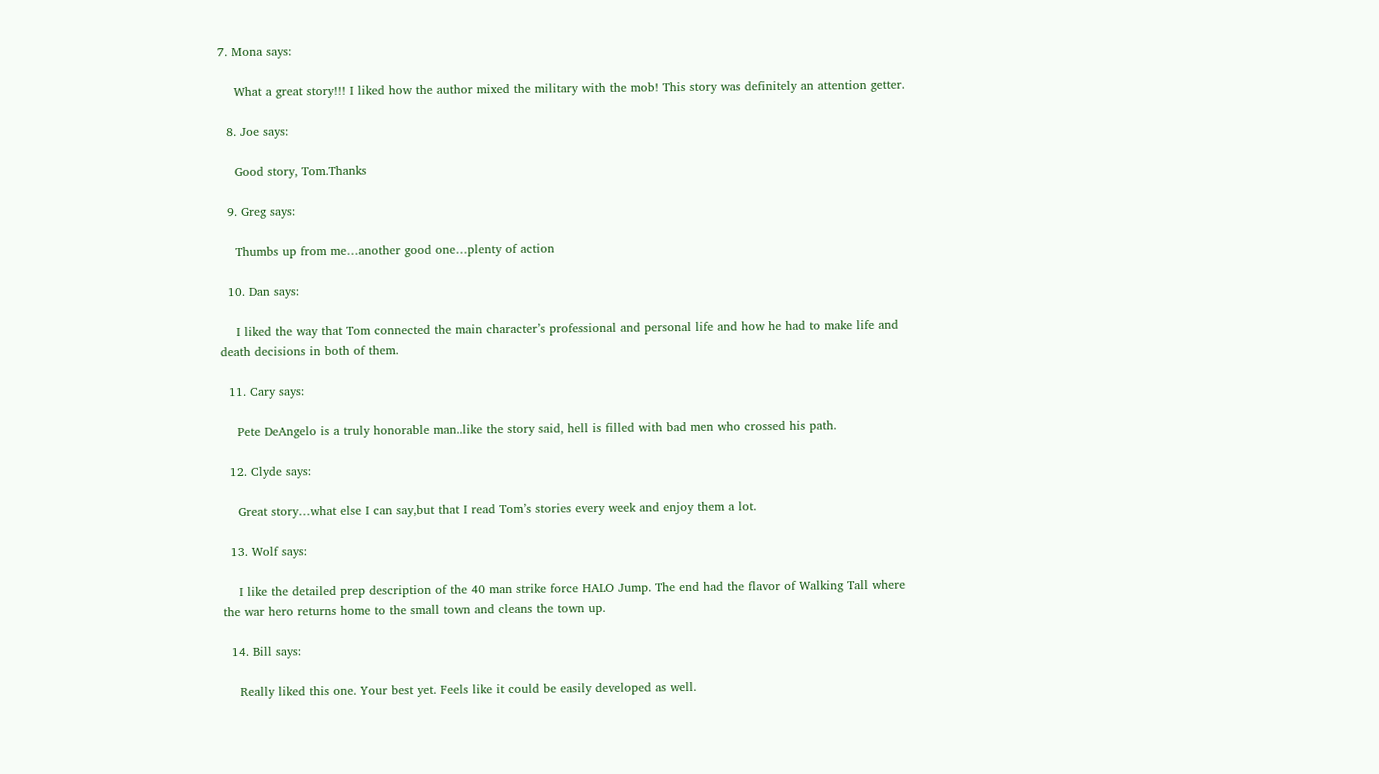7. Mona says:

    What a great story!!! I liked how the author mixed the military with the mob! This story was definitely an attention getter.

  8. Joe says:

    Good story, Tom.Thanks

  9. Greg says:

    Thumbs up from me…another good one…plenty of action

  10. Dan says:

    I liked the way that Tom connected the main character’s professional and personal life and how he had to make life and death decisions in both of them.

  11. Cary says:

    Pete DeAngelo is a truly honorable man..like the story said, hell is filled with bad men who crossed his path.

  12. Clyde says:

    Great story…what else I can say,but that I read Tom’s stories every week and enjoy them a lot.

  13. Wolf says:

    I like the detailed prep description of the 40 man strike force HALO Jump. The end had the flavor of Walking Tall where the war hero returns home to the small town and cleans the town up.

  14. Bill says:

    Really liked this one. Your best yet. Feels like it could be easily developed as well.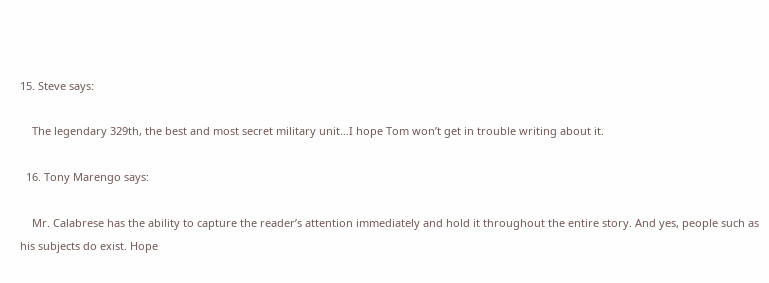15. Steve says:

    The legendary 329th, the best and most secret military unit…I hope Tom won’t get in trouble writing about it.

  16. Tony Marengo says:

    Mr. Calabrese has the ability to capture the reader’s attention immediately and hold it throughout the entire story. And yes, people such as his subjects do exist. Hope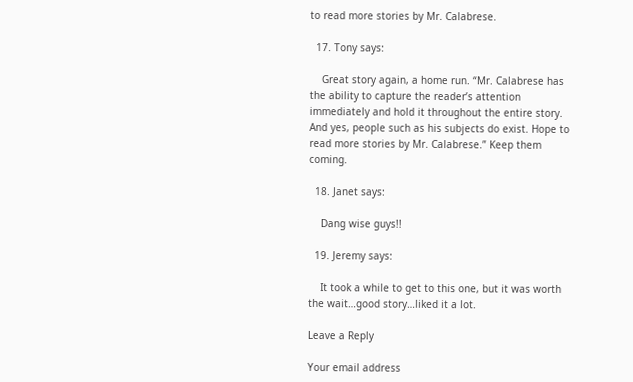to read more stories by Mr. Calabrese.

  17. Tony says:

    Great story again, a home run. “Mr. Calabrese has the ability to capture the reader’s attention immediately and hold it throughout the entire story. And yes, people such as his subjects do exist. Hope to read more stories by Mr. Calabrese.” Keep them coming.

  18. Janet says:

    Dang wise guys!!

  19. Jeremy says:

    It took a while to get to this one, but it was worth the wait…good story…liked it a lot.

Leave a Reply

Your email address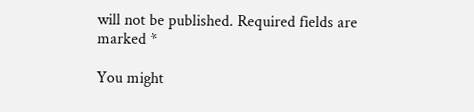will not be published. Required fields are marked *

You might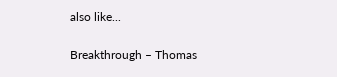also like...

Breakthrough – Thomas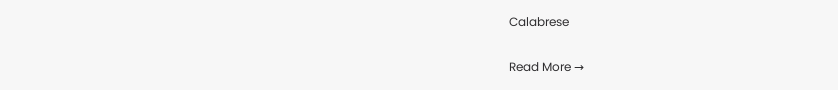Calabrese

Read More →